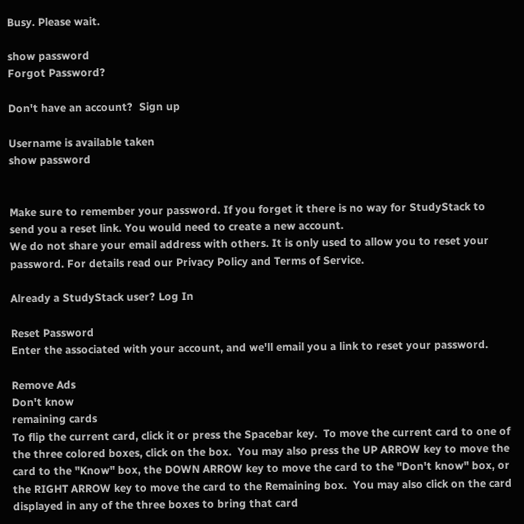Busy. Please wait.

show password
Forgot Password?

Don't have an account?  Sign up

Username is available taken
show password


Make sure to remember your password. If you forget it there is no way for StudyStack to send you a reset link. You would need to create a new account.
We do not share your email address with others. It is only used to allow you to reset your password. For details read our Privacy Policy and Terms of Service.

Already a StudyStack user? Log In

Reset Password
Enter the associated with your account, and we'll email you a link to reset your password.

Remove Ads
Don't know
remaining cards
To flip the current card, click it or press the Spacebar key.  To move the current card to one of the three colored boxes, click on the box.  You may also press the UP ARROW key to move the card to the "Know" box, the DOWN ARROW key to move the card to the "Don't know" box, or the RIGHT ARROW key to move the card to the Remaining box.  You may also click on the card displayed in any of the three boxes to bring that card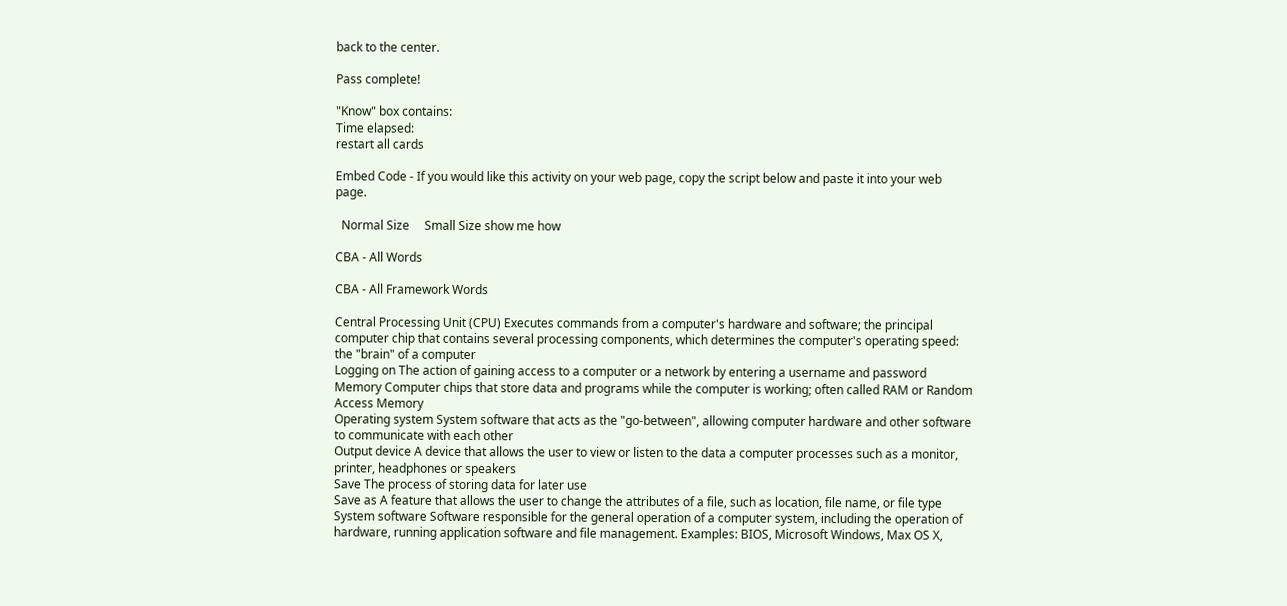back to the center.

Pass complete!

"Know" box contains:
Time elapsed:
restart all cards

Embed Code - If you would like this activity on your web page, copy the script below and paste it into your web page.

  Normal Size     Small Size show me how

CBA - All Words

CBA - All Framework Words

Central Processing Unit (CPU) Executes commands from a computer's hardware and software; the principal computer chip that contains several processing components, which determines the computer's operating speed: the "brain" of a computer
Logging on The action of gaining access to a computer or a network by entering a username and password
Memory Computer chips that store data and programs while the computer is working; often called RAM or Random Access Memory
Operating system System software that acts as the "go-between", allowing computer hardware and other software to communicate with each other
Output device A device that allows the user to view or listen to the data a computer processes such as a monitor, printer, headphones or speakers
Save The process of storing data for later use
Save as A feature that allows the user to change the attributes of a file, such as location, file name, or file type
System software Software responsible for the general operation of a computer system, including the operation of hardware, running application software and file management. Examples: BIOS, Microsoft Windows, Max OS X,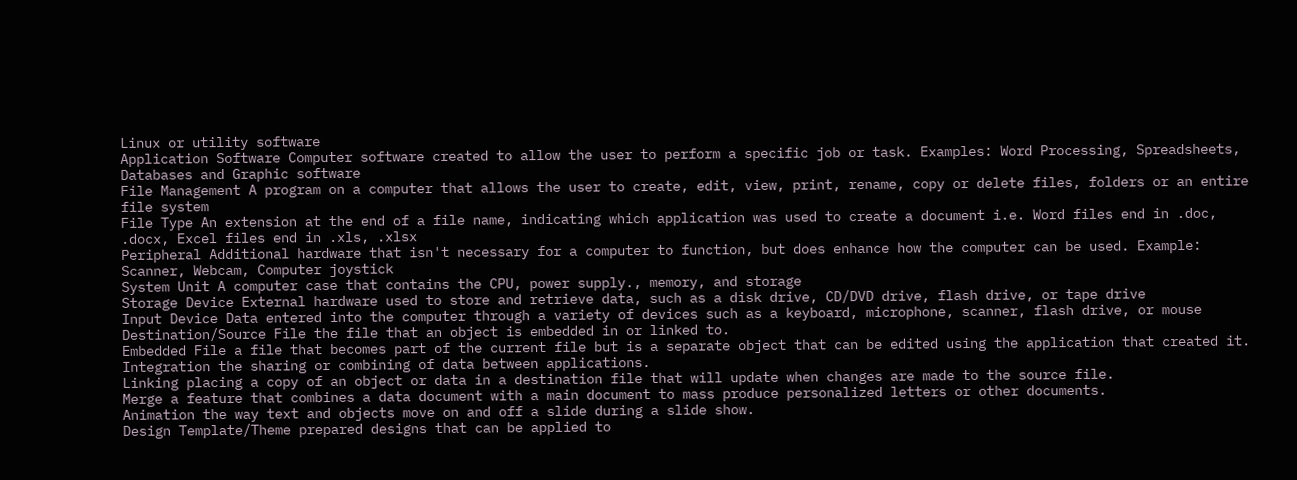Linux or utility software
Application Software Computer software created to allow the user to perform a specific job or task. Examples: Word Processing, Spreadsheets, Databases and Graphic software
File Management A program on a computer that allows the user to create, edit, view, print, rename, copy or delete files, folders or an entire file system
File Type An extension at the end of a file name, indicating which application was used to create a document i.e. Word files end in .doc, .docx, Excel files end in .xls, .xlsx
Peripheral Additional hardware that isn't necessary for a computer to function, but does enhance how the computer can be used. Example: Scanner, Webcam, Computer joystick
System Unit A computer case that contains the CPU, power supply., memory, and storage
Storage Device External hardware used to store and retrieve data, such as a disk drive, CD/DVD drive, flash drive, or tape drive
Input Device Data entered into the computer through a variety of devices such as a keyboard, microphone, scanner, flash drive, or mouse
Destination/Source File the file that an object is embedded in or linked to.
Embedded File a file that becomes part of the current file but is a separate object that can be edited using the application that created it.
Integration the sharing or combining of data between applications.
Linking placing a copy of an object or data in a destination file that will update when changes are made to the source file.
Merge a feature that combines a data document with a main document to mass produce personalized letters or other documents.
Animation the way text and objects move on and off a slide during a slide show.
Design Template/Theme prepared designs that can be applied to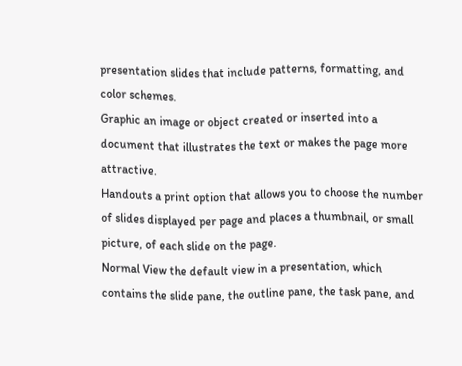presentation slides that include patterns, formatting, and color schemes.
Graphic an image or object created or inserted into a document that illustrates the text or makes the page more attractive.
Handouts a print option that allows you to choose the number of slides displayed per page and places a thumbnail, or small picture, of each slide on the page.
Normal View the default view in a presentation, which contains the slide pane, the outline pane, the task pane, and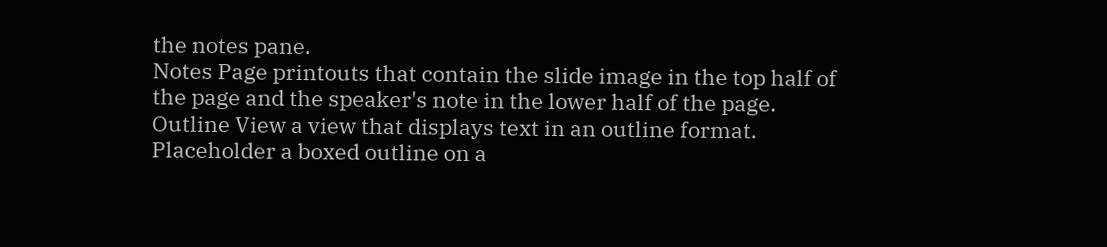the notes pane.
Notes Page printouts that contain the slide image in the top half of the page and the speaker's note in the lower half of the page.
Outline View a view that displays text in an outline format.
Placeholder a boxed outline on a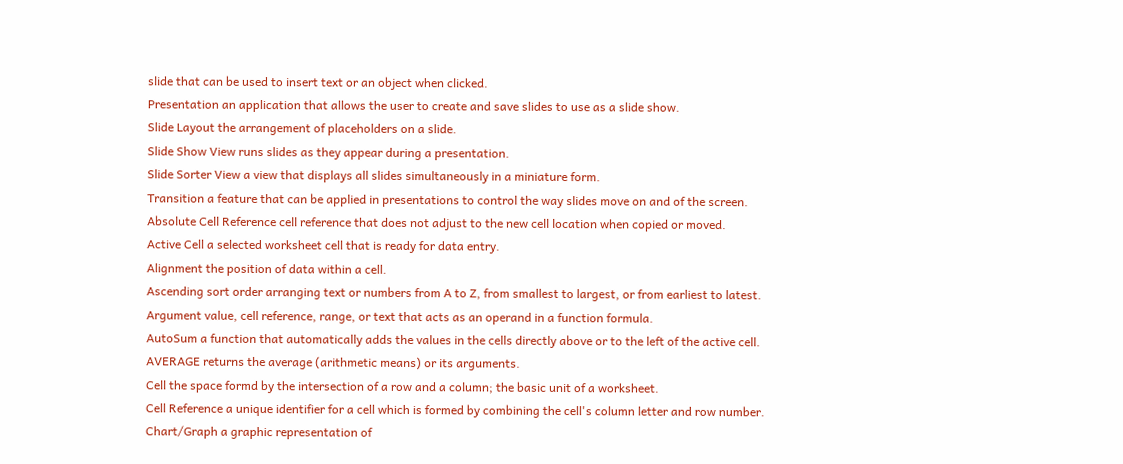slide that can be used to insert text or an object when clicked.
Presentation an application that allows the user to create and save slides to use as a slide show.
Slide Layout the arrangement of placeholders on a slide.
Slide Show View runs slides as they appear during a presentation.
Slide Sorter View a view that displays all slides simultaneously in a miniature form.
Transition a feature that can be applied in presentations to control the way slides move on and of the screen.
Absolute Cell Reference cell reference that does not adjust to the new cell location when copied or moved.
Active Cell a selected worksheet cell that is ready for data entry.
Alignment the position of data within a cell.
Ascending sort order arranging text or numbers from A to Z, from smallest to largest, or from earliest to latest.
Argument value, cell reference, range, or text that acts as an operand in a function formula.
AutoSum a function that automatically adds the values in the cells directly above or to the left of the active cell.
AVERAGE returns the average (arithmetic means) or its arguments.
Cell the space formd by the intersection of a row and a column; the basic unit of a worksheet.
Cell Reference a unique identifier for a cell which is formed by combining the cell's column letter and row number.
Chart/Graph a graphic representation of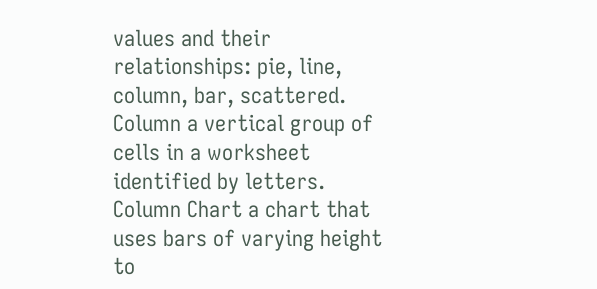values and their relationships: pie, line, column, bar, scattered.
Column a vertical group of cells in a worksheet identified by letters.
Column Chart a chart that uses bars of varying height to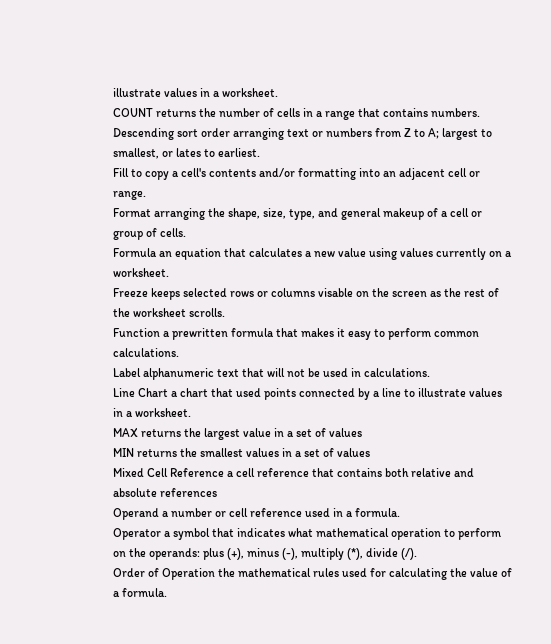illustrate values in a worksheet.
COUNT returns the number of cells in a range that contains numbers.
Descending sort order arranging text or numbers from Z to A; largest to smallest, or lates to earliest.
Fill to copy a cell's contents and/or formatting into an adjacent cell or range.
Format arranging the shape, size, type, and general makeup of a cell or group of cells.
Formula an equation that calculates a new value using values currently on a worksheet.
Freeze keeps selected rows or columns visable on the screen as the rest of the worksheet scrolls.
Function a prewritten formula that makes it easy to perform common calculations.
Label alphanumeric text that will not be used in calculations.
Line Chart a chart that used points connected by a line to illustrate values in a worksheet.
MAX returns the largest value in a set of values
MIN returns the smallest values in a set of values
Mixed Cell Reference a cell reference that contains both relative and absolute references
Operand a number or cell reference used in a formula.
Operator a symbol that indicates what mathematical operation to perform on the operands: plus (+), minus (-), multiply (*), divide (/).
Order of Operation the mathematical rules used for calculating the value of a formula.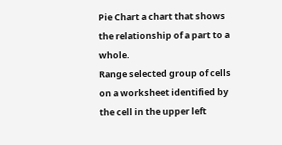Pie Chart a chart that shows the relationship of a part to a whole.
Range selected group of cells on a worksheet identified by the cell in the upper left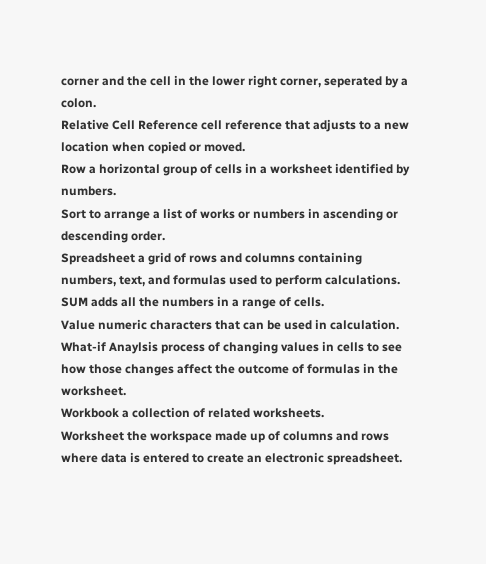corner and the cell in the lower right corner, seperated by a colon.
Relative Cell Reference cell reference that adjusts to a new location when copied or moved.
Row a horizontal group of cells in a worksheet identified by numbers.
Sort to arrange a list of works or numbers in ascending or descending order.
Spreadsheet a grid of rows and columns containing numbers, text, and formulas used to perform calculations.
SUM adds all the numbers in a range of cells.
Value numeric characters that can be used in calculation.
What-if Anaylsis process of changing values in cells to see how those changes affect the outcome of formulas in the worksheet.
Workbook a collection of related worksheets.
Worksheet the workspace made up of columns and rows where data is entered to create an electronic spreadsheet.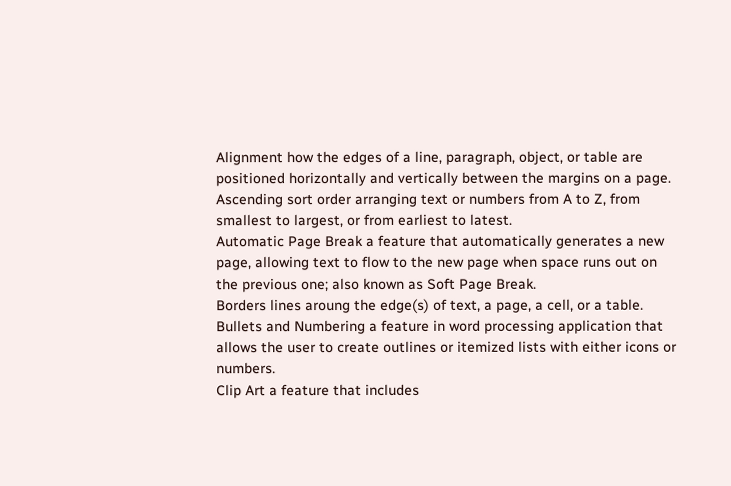Alignment how the edges of a line, paragraph, object, or table are positioned horizontally and vertically between the margins on a page.
Ascending sort order arranging text or numbers from A to Z, from smallest to largest, or from earliest to latest.
Automatic Page Break a feature that automatically generates a new page, allowing text to flow to the new page when space runs out on the previous one; also known as Soft Page Break.
Borders lines aroung the edge(s) of text, a page, a cell, or a table.
Bullets and Numbering a feature in word processing application that allows the user to create outlines or itemized lists with either icons or numbers.
Clip Art a feature that includes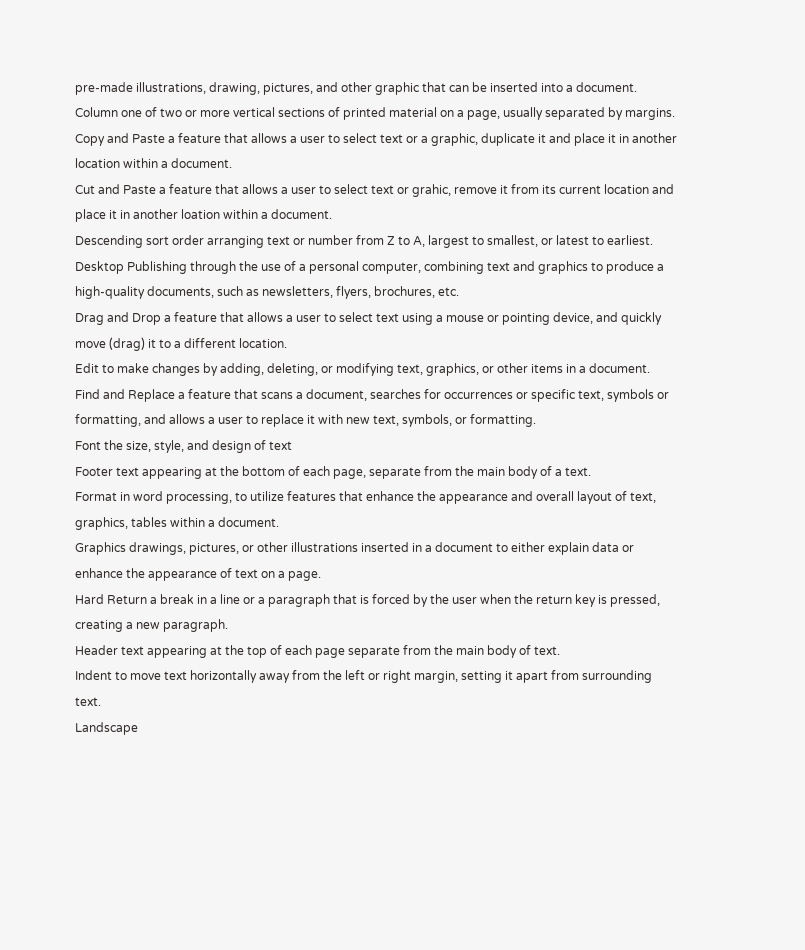pre-made illustrations, drawing, pictures, and other graphic that can be inserted into a document.
Column one of two or more vertical sections of printed material on a page, usually separated by margins.
Copy and Paste a feature that allows a user to select text or a graphic, duplicate it and place it in another location within a document.
Cut and Paste a feature that allows a user to select text or grahic, remove it from its current location and place it in another loation within a document.
Descending sort order arranging text or number from Z to A, largest to smallest, or latest to earliest.
Desktop Publishing through the use of a personal computer, combining text and graphics to produce a high-quality documents, such as newsletters, flyers, brochures, etc.
Drag and Drop a feature that allows a user to select text using a mouse or pointing device, and quickly move (drag) it to a different location.
Edit to make changes by adding, deleting, or modifying text, graphics, or other items in a document.
Find and Replace a feature that scans a document, searches for occurrences or specific text, symbols or formatting, and allows a user to replace it with new text, symbols, or formatting.
Font the size, style, and design of text
Footer text appearing at the bottom of each page, separate from the main body of a text.
Format in word processing, to utilize features that enhance the appearance and overall layout of text, graphics, tables within a document.
Graphics drawings, pictures, or other illustrations inserted in a document to either explain data or enhance the appearance of text on a page.
Hard Return a break in a line or a paragraph that is forced by the user when the return key is pressed, creating a new paragraph.
Header text appearing at the top of each page separate from the main body of text.
Indent to move text horizontally away from the left or right margin, setting it apart from surrounding text.
Landscape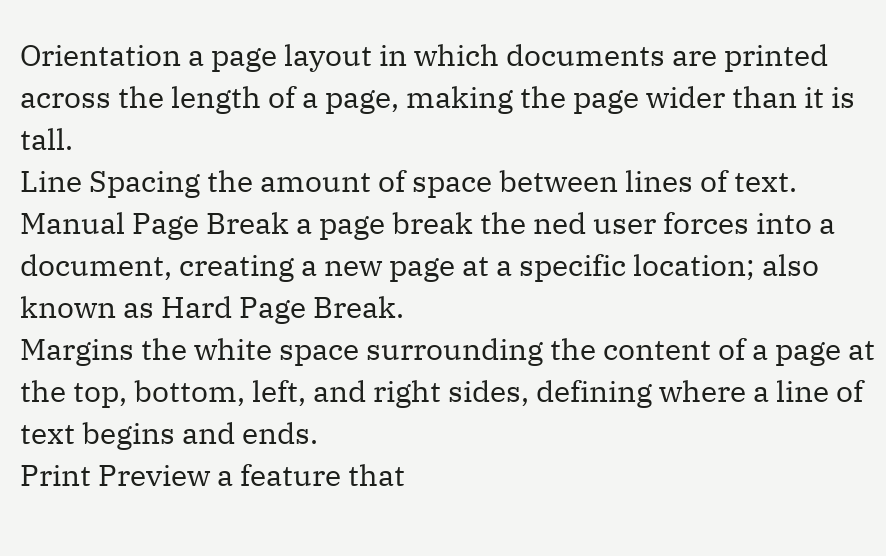Orientation a page layout in which documents are printed across the length of a page, making the page wider than it is tall.
Line Spacing the amount of space between lines of text.
Manual Page Break a page break the ned user forces into a document, creating a new page at a specific location; also known as Hard Page Break.
Margins the white space surrounding the content of a page at the top, bottom, left, and right sides, defining where a line of text begins and ends.
Print Preview a feature that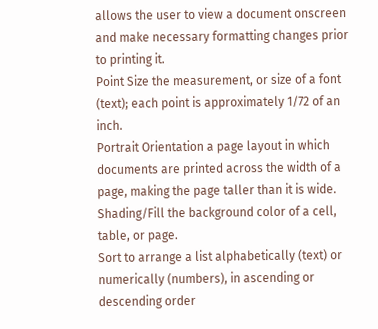allows the user to view a document onscreen and make necessary formatting changes prior to printing it.
Point Size the measurement, or size of a font (text); each point is approximately 1/72 of an inch.
Portrait Orientation a page layout in which documents are printed across the width of a page, making the page taller than it is wide.
Shading/Fill the background color of a cell, table, or page.
Sort to arrange a list alphabetically (text) or numerically (numbers), in ascending or descending order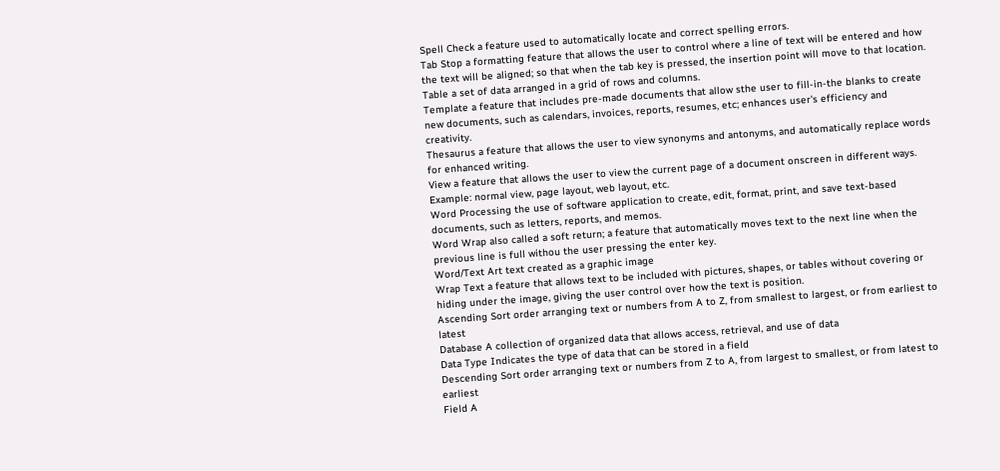Spell Check a feature used to automatically locate and correct spelling errors.
Tab Stop a formatting feature that allows the user to control where a line of text will be entered and how the text will be aligned; so that when the tab key is pressed, the insertion point will move to that location.
Table a set of data arranged in a grid of rows and columns.
Template a feature that includes pre-made documents that allow sthe user to fill-in-the blanks to create new documents, such as calendars, invoices, reports, resumes, etc; enhances user's efficiency and creativity.
Thesaurus a feature that allows the user to view synonyms and antonyms, and automatically replace words for enhanced writing.
View a feature that allows the user to view the current page of a document onscreen in different ways. Example: normal view, page layout, web layout, etc.
Word Processing the use of software application to create, edit, format, print, and save text-based documents, such as letters, reports, and memos.
Word Wrap also called a soft return; a feature that automatically moves text to the next line when the previous line is full withou the user pressing the enter key.
Word/Text Art text created as a graphic image
Wrap Text a feature that allows text to be included with pictures, shapes, or tables without covering or hiding under the image, giving the user control over how the text is position.
Ascending Sort order arranging text or numbers from A to Z, from smallest to largest, or from earliest to latest
Database A collection of organized data that allows access, retrieval, and use of data
Data Type Indicates the type of data that can be stored in a field
Descending Sort order arranging text or numbers from Z to A, from largest to smallest, or from latest to earliest
Field A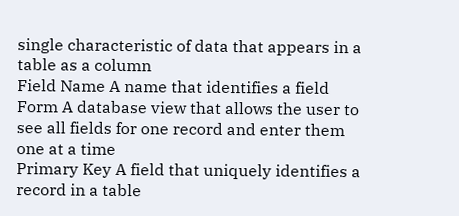single characteristic of data that appears in a table as a column
Field Name A name that identifies a field
Form A database view that allows the user to see all fields for one record and enter them one at a time
Primary Key A field that uniquely identifies a record in a table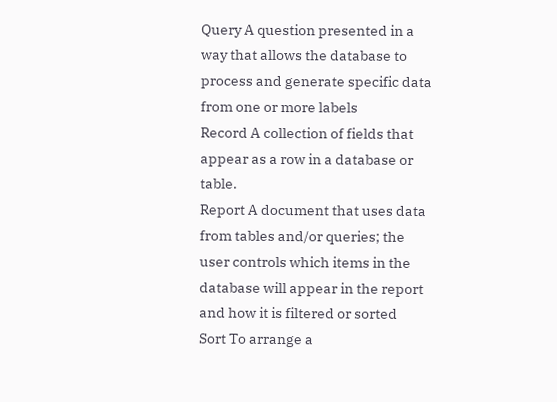Query A question presented in a way that allows the database to process and generate specific data from one or more labels
Record A collection of fields that appear as a row in a database or table.
Report A document that uses data from tables and/or queries; the user controls which items in the database will appear in the report and how it is filtered or sorted
Sort To arrange a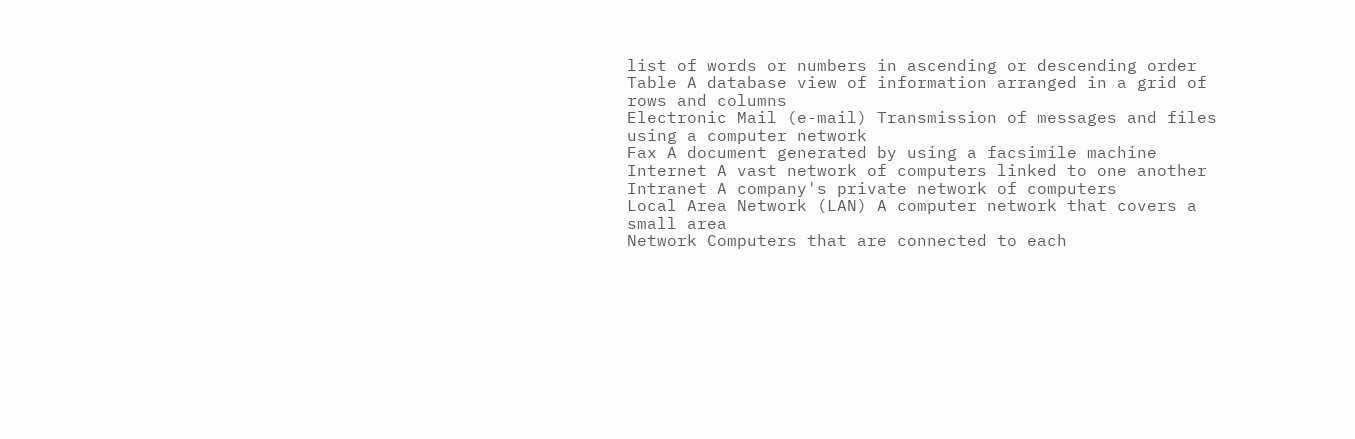list of words or numbers in ascending or descending order
Table A database view of information arranged in a grid of rows and columns
Electronic Mail (e-mail) Transmission of messages and files using a computer network
Fax A document generated by using a facsimile machine
Internet A vast network of computers linked to one another
Intranet A company's private network of computers
Local Area Network (LAN) A computer network that covers a small area
Network Computers that are connected to each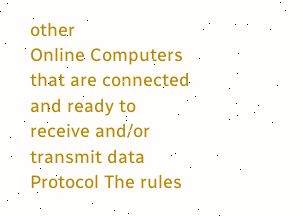other
Online Computers that are connected and ready to receive and/or transmit data
Protocol The rules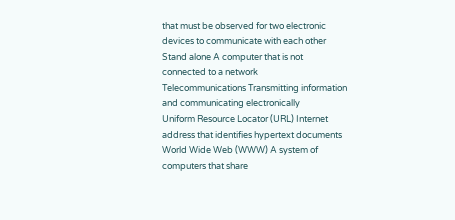that must be observed for two electronic devices to communicate with each other
Stand alone A computer that is not connected to a network
Telecommunications Transmitting information and communicating electronically
Uniform Resource Locator (URL) Internet address that identifies hypertext documents
World Wide Web (WWW) A system of computers that share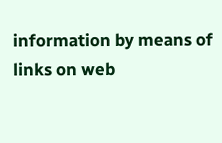information by means of links on web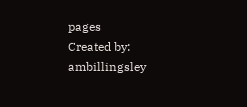pages
Created by: ambillingsley